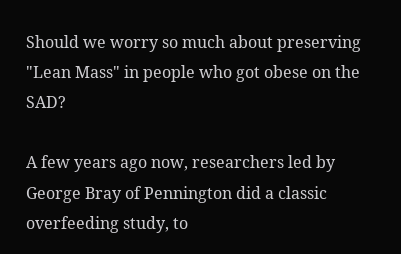Should we worry so much about preserving "Lean Mass" in people who got obese on the SAD?

A few years ago now, researchers led by George Bray of Pennington did a classic overfeeding study, to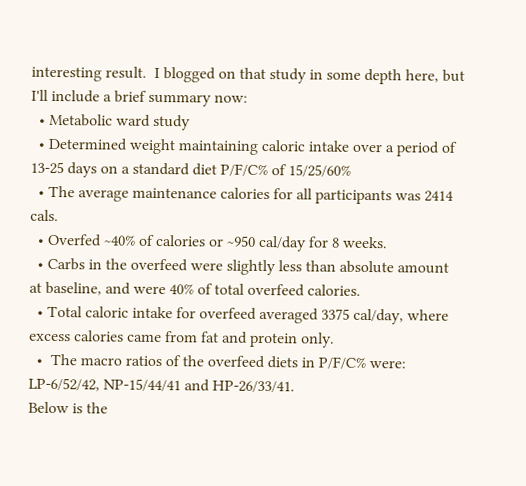interesting result.  I blogged on that study in some depth here, but I'll include a brief summary now:
  • Metabolic ward study
  • Determined weight maintaining caloric intake over a period of 13-25 days on a standard diet P/F/C% of 15/25/60%
  • The average maintenance calories for all participants was 2414 cals.
  • Overfed ~40% of calories or ~950 cal/day for 8 weeks.
  • Carbs in the overfeed were slightly less than absolute amount at baseline, and were 40% of total overfeed calories.
  • Total caloric intake for overfeed averaged 3375 cal/day, where excess calories came from fat and protein only.
  •  The macro ratios of the overfeed diets in P/F/C% were: LP-6/52/42, NP-15/44/41 and HP-26/33/41.
Below is the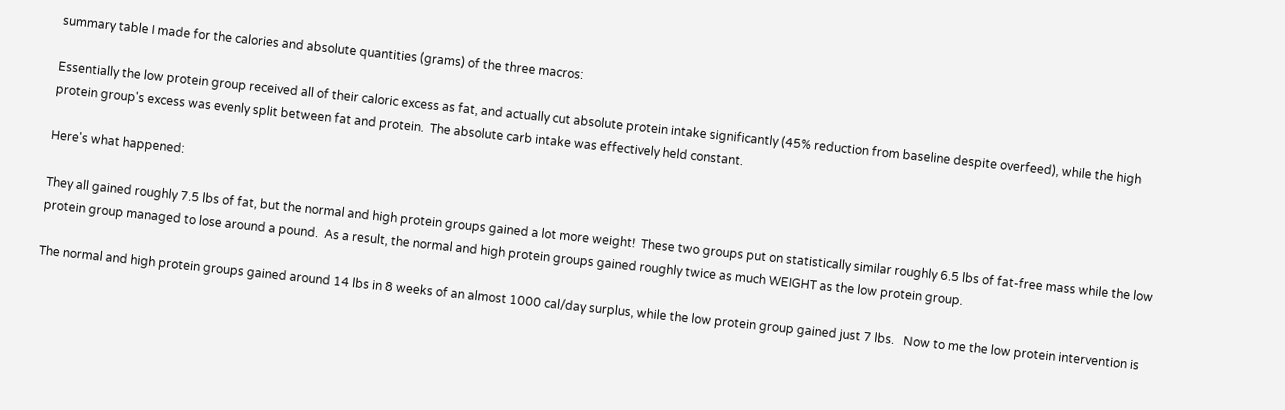summary table I made for the calories and absolute quantities (grams) of the three macros:

Essentially the low protein group received all of their caloric excess as fat, and actually cut absolute protein intake significantly (45% reduction from baseline despite overfeed), while the high protein group's excess was evenly split between fat and protein.  The absolute carb intake was effectively held constant.

Here's what happened:

They all gained roughly 7.5 lbs of fat, but the normal and high protein groups gained a lot more weight!  These two groups put on statistically similar roughly 6.5 lbs of fat-free mass while the low protein group managed to lose around a pound.  As a result, the normal and high protein groups gained roughly twice as much WEIGHT as the low protein group.

The normal and high protein groups gained around 14 lbs in 8 weeks of an almost 1000 cal/day surplus, while the low protein group gained just 7 lbs.   Now to me the low protein intervention is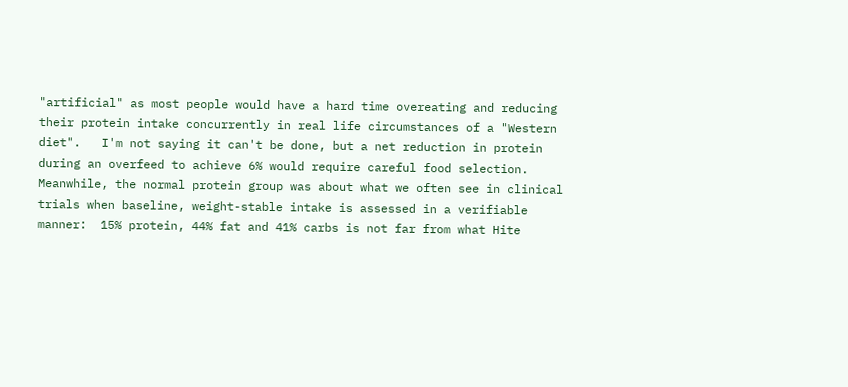"artificial" as most people would have a hard time overeating and reducing their protein intake concurrently in real life circumstances of a "Western diet".   I'm not saying it can't be done, but a net reduction in protein during an overfeed to achieve 6% would require careful food selection.    Meanwhile, the normal protein group was about what we often see in clinical trials when baseline, weight-stable intake is assessed in a verifiable manner:  15% protein, 44% fat and 41% carbs is not far from what Hite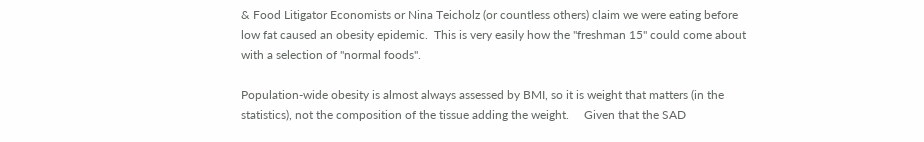& Food Litigator Economists or Nina Teicholz (or countless others) claim we were eating before low fat caused an obesity epidemic.  This is very easily how the "freshman 15" could come about with a selection of "normal foods".

Population-wide obesity is almost always assessed by BMI, so it is weight that matters (in the statistics), not the composition of the tissue adding the weight.     Given that the SAD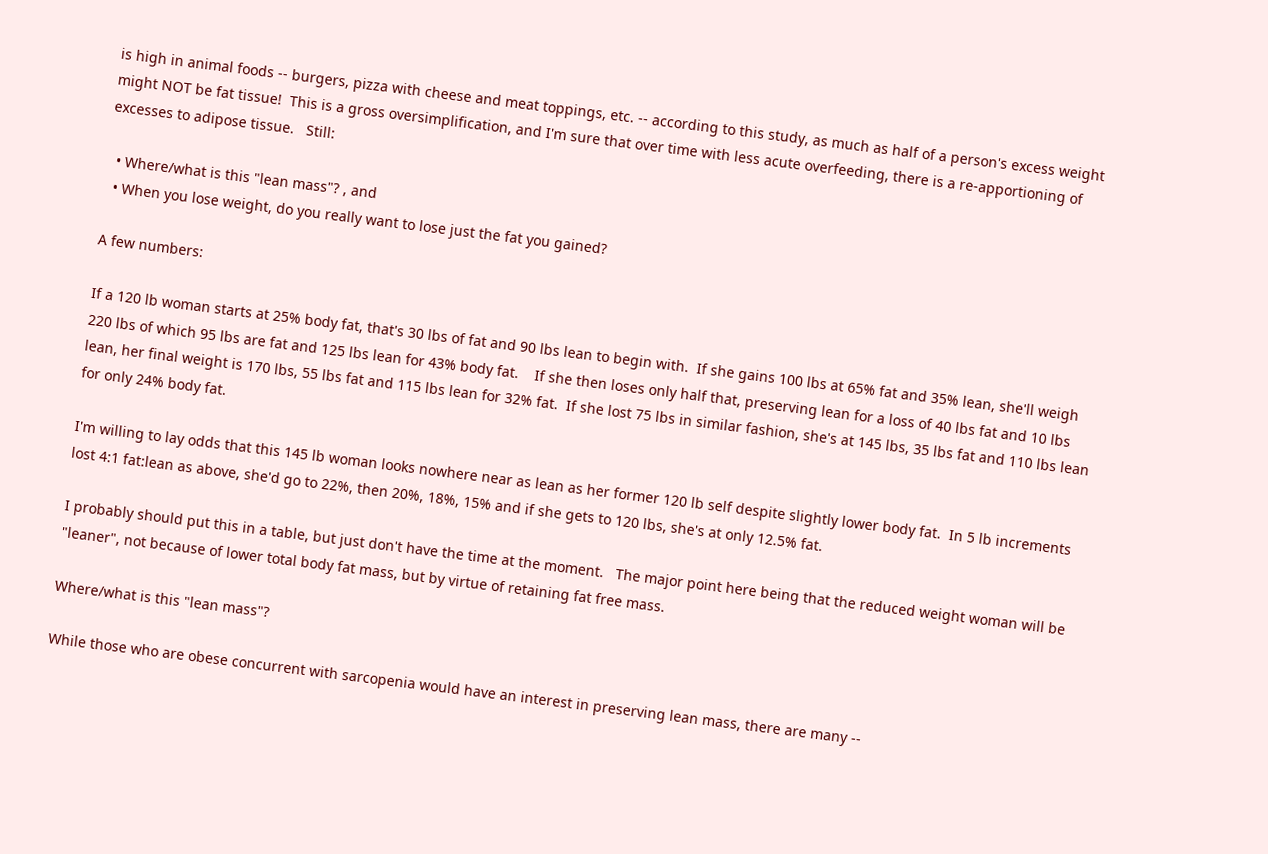is high in animal foods -- burgers, pizza with cheese and meat toppings, etc. -- according to this study, as much as half of a person's excess weight might NOT be fat tissue!  This is a gross oversimplification, and I'm sure that over time with less acute overfeeding, there is a re-apportioning of excesses to adipose tissue.   Still:

  • Where/what is this "lean mass"? , and
  • When you lose weight, do you really want to lose just the fat you gained?

A few numbers:

If a 120 lb woman starts at 25% body fat, that's 30 lbs of fat and 90 lbs lean to begin with.  If she gains 100 lbs at 65% fat and 35% lean, she'll weigh 220 lbs of which 95 lbs are fat and 125 lbs lean for 43% body fat.    If she then loses only half that, preserving lean for a loss of 40 lbs fat and 10 lbs lean, her final weight is 170 lbs, 55 lbs fat and 115 lbs lean for 32% fat.  If she lost 75 lbs in similar fashion, she's at 145 lbs, 35 lbs fat and 110 lbs lean for only 24% body fat.

I'm willing to lay odds that this 145 lb woman looks nowhere near as lean as her former 120 lb self despite slightly lower body fat.  In 5 lb increments lost 4:1 fat:lean as above, she'd go to 22%, then 20%, 18%, 15% and if she gets to 120 lbs, she's at only 12.5% fat.

I probably should put this in a table, but just don't have the time at the moment.   The major point here being that the reduced weight woman will be "leaner", not because of lower total body fat mass, but by virtue of retaining fat free mass.

Where/what is this "lean mass"?

While those who are obese concurrent with sarcopenia would have an interest in preserving lean mass, there are many --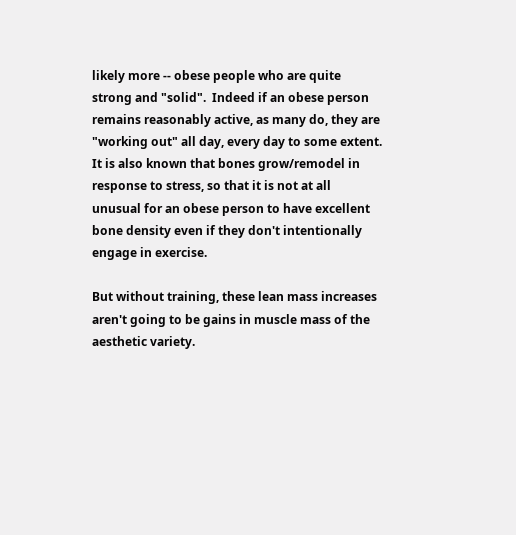likely more -- obese people who are quite strong and "solid".  Indeed if an obese person remains reasonably active, as many do, they are "working out" all day, every day to some extent.  It is also known that bones grow/remodel in response to stress, so that it is not at all unusual for an obese person to have excellent bone density even if they don't intentionally engage in exercise.

But without training, these lean mass increases aren't going to be gains in muscle mass of the aesthetic variety.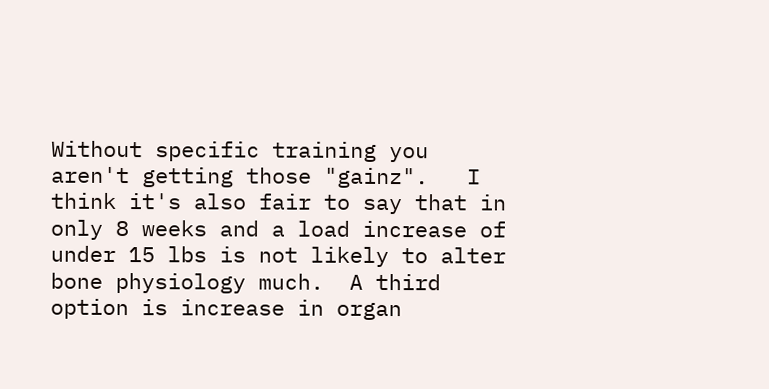Without specific training you aren't getting those "gainz".   I think it's also fair to say that in only 8 weeks and a load increase of under 15 lbs is not likely to alter bone physiology much.  A third option is increase in organ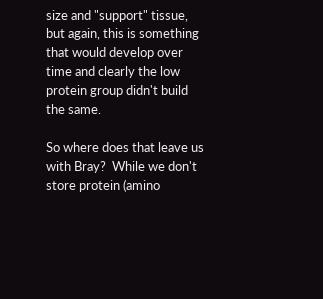size and "support" tissue, but again, this is something that would develop over time and clearly the low protein group didn't build the same.

So where does that leave us with Bray?  While we don't store protein (amino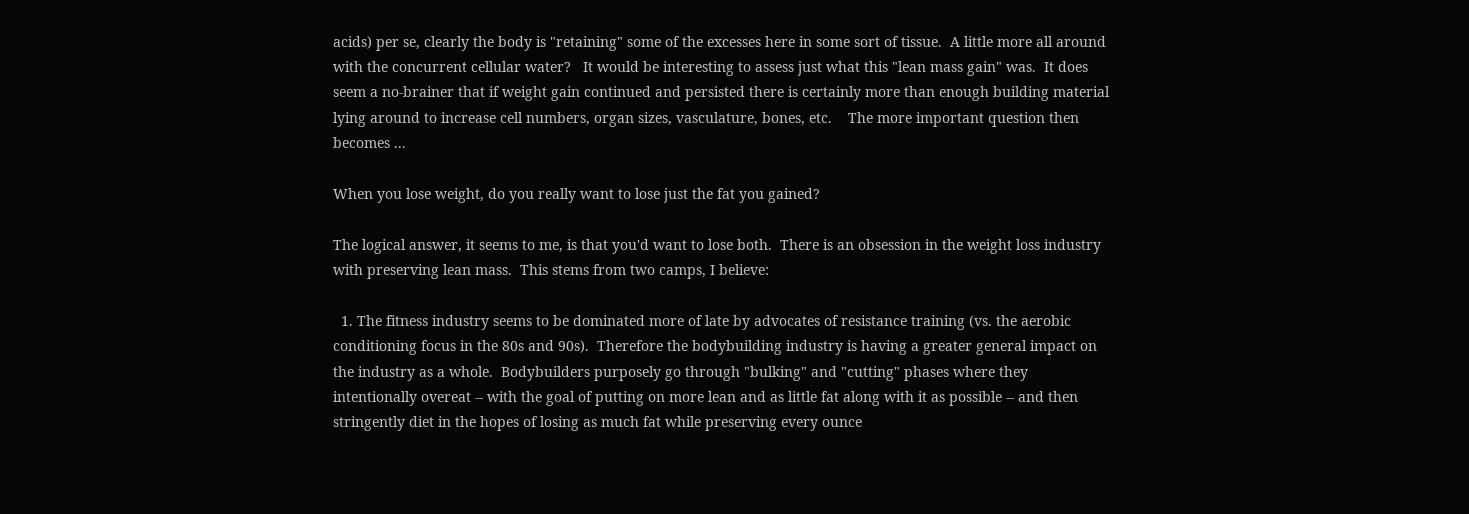acids) per se, clearly the body is "retaining" some of the excesses here in some sort of tissue.  A little more all around with the concurrent cellular water?   It would be interesting to assess just what this "lean mass gain" was.  It does seem a no-brainer that if weight gain continued and persisted there is certainly more than enough building material lying around to increase cell numbers, organ sizes, vasculature, bones, etc.    The more important question then becomes ...

When you lose weight, do you really want to lose just the fat you gained?

The logical answer, it seems to me, is that you'd want to lose both.  There is an obsession in the weight loss industry with preserving lean mass.  This stems from two camps, I believe:

  1. The fitness industry seems to be dominated more of late by advocates of resistance training (vs. the aerobic conditioning focus in the 80s and 90s).  Therefore the bodybuilding industry is having a greater general impact on the industry as a whole.  Bodybuilders purposely go through "bulking" and "cutting" phases where they intentionally overeat -- with the goal of putting on more lean and as little fat along with it as possible -- and then stringently diet in the hopes of losing as much fat while preserving every ounce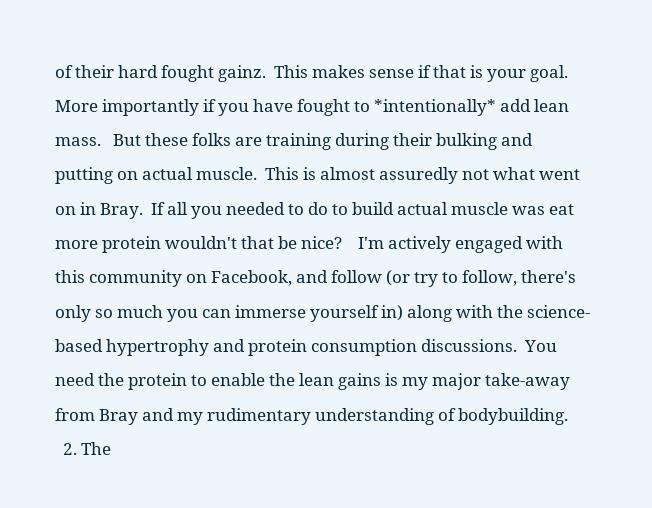of their hard fought gainz.  This makes sense if that is your goal.  More importantly if you have fought to *intentionally* add lean mass.   But these folks are training during their bulking and putting on actual muscle.  This is almost assuredly not what went on in Bray.  If all you needed to do to build actual muscle was eat more protein wouldn't that be nice?    I'm actively engaged with this community on Facebook, and follow (or try to follow, there's only so much you can immerse yourself in) along with the science-based hypertrophy and protein consumption discussions.  You need the protein to enable the lean gains is my major take-away from Bray and my rudimentary understanding of bodybuilding.
  2. The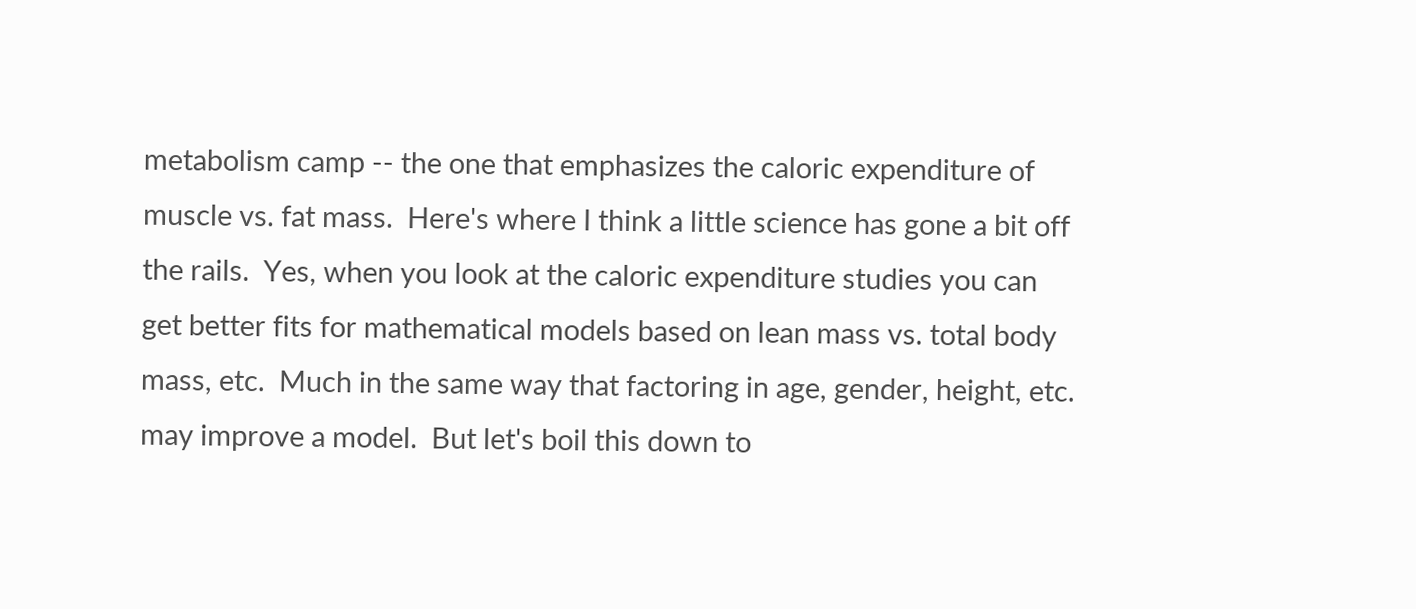metabolism camp -- the one that emphasizes the caloric expenditure of muscle vs. fat mass.  Here's where I think a little science has gone a bit off the rails.  Yes, when you look at the caloric expenditure studies you can get better fits for mathematical models based on lean mass vs. total body mass, etc.  Much in the same way that factoring in age, gender, height, etc. may improve a model.  But let's boil this down to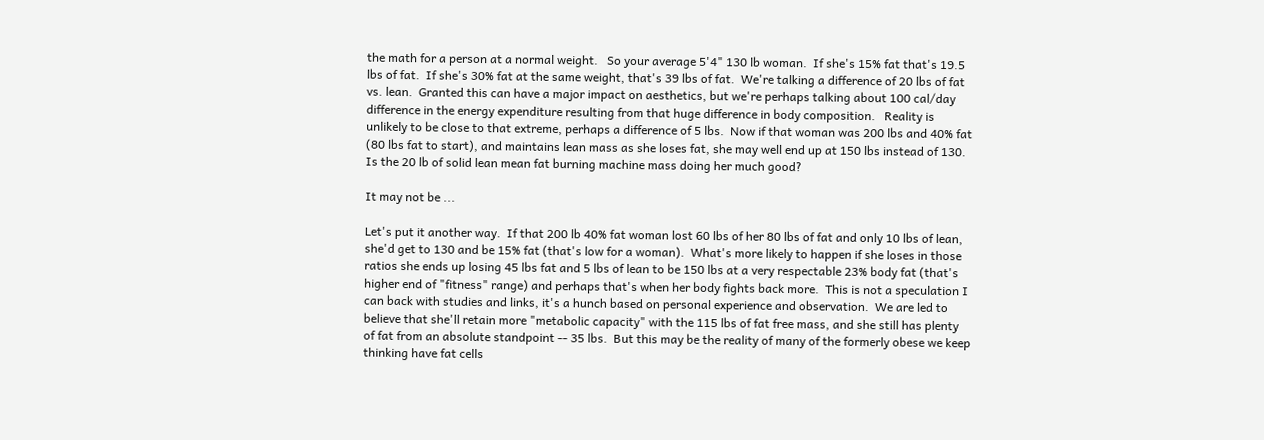the math for a person at a normal weight.   So your average 5'4" 130 lb woman.  If she's 15% fat that's 19.5 lbs of fat.  If she's 30% fat at the same weight, that's 39 lbs of fat.  We're talking a difference of 20 lbs of fat vs. lean.  Granted this can have a major impact on aesthetics, but we're perhaps talking about 100 cal/day difference in the energy expenditure resulting from that huge difference in body composition.   Reality is unlikely to be close to that extreme, perhaps a difference of 5 lbs.  Now if that woman was 200 lbs and 40% fat (80 lbs fat to start), and maintains lean mass as she loses fat, she may well end up at 150 lbs instead of 130.   Is the 20 lb of solid lean mean fat burning machine mass doing her much good?

It may not be ...

Let's put it another way.  If that 200 lb 40% fat woman lost 60 lbs of her 80 lbs of fat and only 10 lbs of lean, she'd get to 130 and be 15% fat (that's low for a woman).  What's more likely to happen if she loses in those ratios she ends up losing 45 lbs fat and 5 lbs of lean to be 150 lbs at a very respectable 23% body fat (that's higher end of "fitness" range) and perhaps that's when her body fights back more.  This is not a speculation I can back with studies and links, it's a hunch based on personal experience and observation.  We are led to believe that she'll retain more "metabolic capacity" with the 115 lbs of fat free mass, and she still has plenty of fat from an absolute standpoint -- 35 lbs.  But this may be the reality of many of the formerly obese we keep thinking have fat cells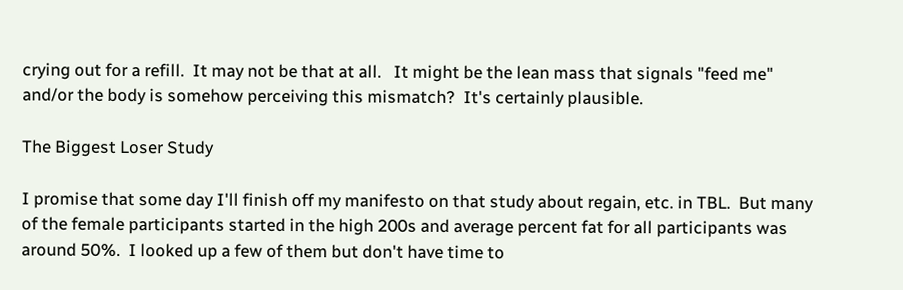crying out for a refill.  It may not be that at all.   It might be the lean mass that signals "feed me" and/or the body is somehow perceiving this mismatch?  It's certainly plausible.

The Biggest Loser Study

I promise that some day I'll finish off my manifesto on that study about regain, etc. in TBL.  But many of the female participants started in the high 200s and average percent fat for all participants was around 50%.  I looked up a few of them but don't have time to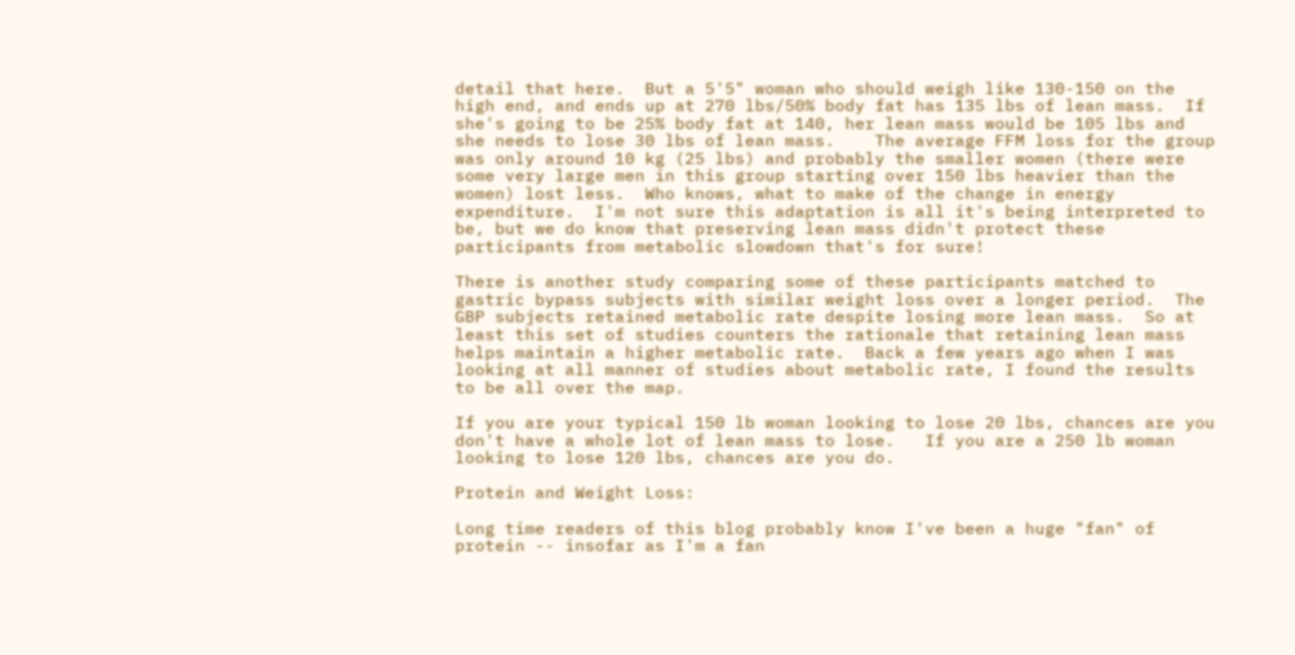detail that here.  But a 5'5" woman who should weigh like 130-150 on the high end, and ends up at 270 lbs/50% body fat has 135 lbs of lean mass.  If she's going to be 25% body fat at 140, her lean mass would be 105 lbs and she needs to lose 30 lbs of lean mass.    The average FFM loss for the group was only around 10 kg (25 lbs) and probably the smaller women (there were some very large men in this group starting over 150 lbs heavier than the women) lost less.  Who knows, what to make of the change in energy expenditure.  I'm not sure this adaptation is all it's being interpreted to be, but we do know that preserving lean mass didn't protect these participants from metabolic slowdown that's for sure!

There is another study comparing some of these participants matched to gastric bypass subjects with similar weight loss over a longer period.  The GBP subjects retained metabolic rate despite losing more lean mass.  So at least this set of studies counters the rationale that retaining lean mass helps maintain a higher metabolic rate.  Back a few years ago when I was looking at all manner of studies about metabolic rate, I found the results to be all over the map.

If you are your typical 150 lb woman looking to lose 20 lbs, chances are you don't have a whole lot of lean mass to lose.   If you are a 250 lb woman looking to lose 120 lbs, chances are you do.

Protein and Weight Loss:

Long time readers of this blog probably know I've been a huge "fan" of protein -- insofar as I'm a fan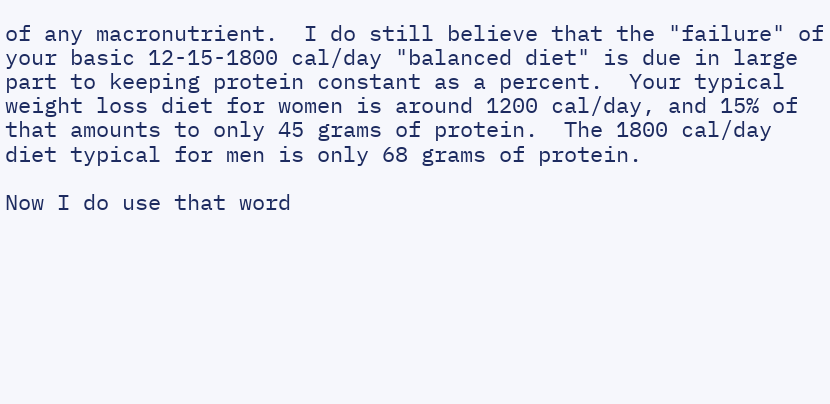of any macronutrient.  I do still believe that the "failure" of your basic 12-15-1800 cal/day "balanced diet" is due in large part to keeping protein constant as a percent.  Your typical weight loss diet for women is around 1200 cal/day, and 15% of that amounts to only 45 grams of protein.  The 1800 cal/day diet typical for men is only 68 grams of protein.

Now I do use that word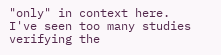"only" in context here.  I've seen too many studies verifying the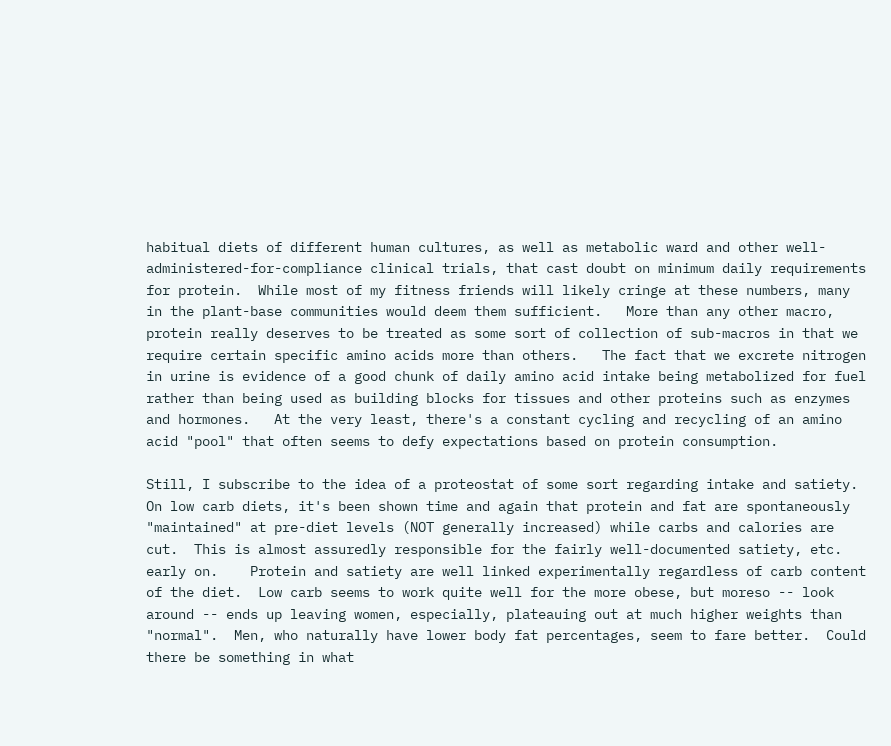habitual diets of different human cultures, as well as metabolic ward and other well-administered-for-compliance clinical trials, that cast doubt on minimum daily requirements for protein.  While most of my fitness friends will likely cringe at these numbers, many in the plant-base communities would deem them sufficient.   More than any other macro, protein really deserves to be treated as some sort of collection of sub-macros in that we require certain specific amino acids more than others.   The fact that we excrete nitrogen in urine is evidence of a good chunk of daily amino acid intake being metabolized for fuel rather than being used as building blocks for tissues and other proteins such as enzymes and hormones.   At the very least, there's a constant cycling and recycling of an amino acid "pool" that often seems to defy expectations based on protein consumption.

Still, I subscribe to the idea of a proteostat of some sort regarding intake and satiety.  On low carb diets, it's been shown time and again that protein and fat are spontaneously "maintained" at pre-diet levels (NOT generally increased) while carbs and calories are cut.  This is almost assuredly responsible for the fairly well-documented satiety, etc. early on.    Protein and satiety are well linked experimentally regardless of carb content of the diet.  Low carb seems to work quite well for the more obese, but moreso -- look around -- ends up leaving women, especially, plateauing out at much higher weights than "normal".  Men, who naturally have lower body fat percentages, seem to fare better.  Could there be something in what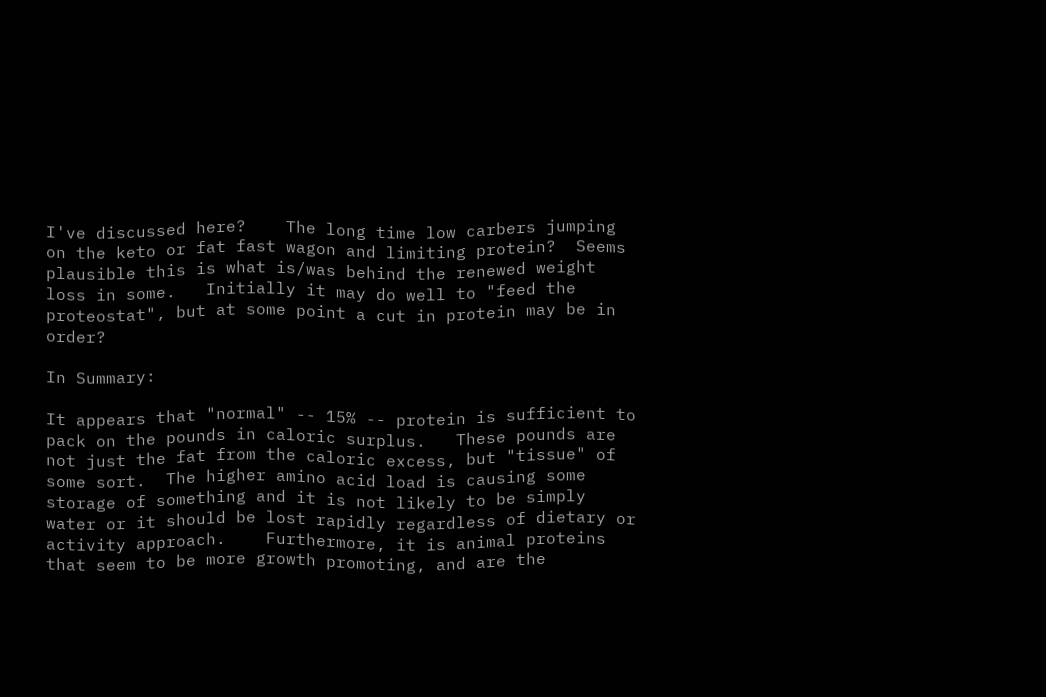I've discussed here?    The long time low carbers jumping on the keto or fat fast wagon and limiting protein?  Seems plausible this is what is/was behind the renewed weight loss in some.   Initially it may do well to "feed the proteostat", but at some point a cut in protein may be in order?

In Summary:

It appears that "normal" -- 15% -- protein is sufficient to pack on the pounds in caloric surplus.   These pounds are not just the fat from the caloric excess, but "tissue" of some sort.  The higher amino acid load is causing some storage of something and it is not likely to be simply water or it should be lost rapidly regardless of dietary or activity approach.    Furthermore, it is animal proteins that seem to be more growth promoting, and are the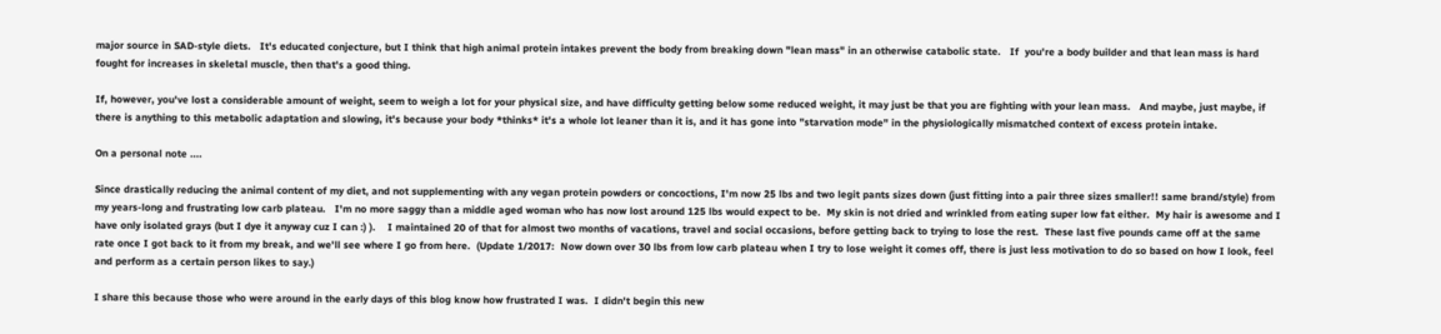major source in SAD-style diets.   It's educated conjecture, but I think that high animal protein intakes prevent the body from breaking down "lean mass" in an otherwise catabolic state.   If  you're a body builder and that lean mass is hard fought for increases in skeletal muscle, then that's a good thing.

If, however, you've lost a considerable amount of weight, seem to weigh a lot for your physical size, and have difficulty getting below some reduced weight, it may just be that you are fighting with your lean mass.   And maybe, just maybe, if there is anything to this metabolic adaptation and slowing, it's because your body *thinks* it's a whole lot leaner than it is, and it has gone into "starvation mode" in the physiologically mismatched context of excess protein intake.

On a personal note ....

Since drastically reducing the animal content of my diet, and not supplementing with any vegan protein powders or concoctions, I'm now 25 lbs and two legit pants sizes down (just fitting into a pair three sizes smaller!! same brand/style) from my years-long and frustrating low carb plateau.   I'm no more saggy than a middle aged woman who has now lost around 125 lbs would expect to be.  My skin is not dried and wrinkled from eating super low fat either.  My hair is awesome and I have only isolated grays (but I dye it anyway cuz I can :) ).    I maintained 20 of that for almost two months of vacations, travel and social occasions, before getting back to trying to lose the rest.  These last five pounds came off at the same rate once I got back to it from my break, and we'll see where I go from here.  (Update 1/2017:  Now down over 30 lbs from low carb plateau when I try to lose weight it comes off, there is just less motivation to do so based on how I look, feel and perform as a certain person likes to say.)

I share this because those who were around in the early days of this blog know how frustrated I was.  I didn't begin this new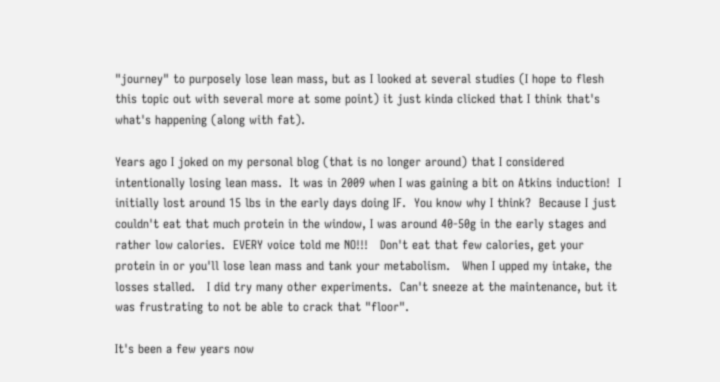"journey" to purposely lose lean mass, but as I looked at several studies (I hope to flesh this topic out with several more at some point) it just kinda clicked that I think that's what's happening (along with fat).

Years ago I joked on my personal blog (that is no longer around) that I considered intentionally losing lean mass.  It was in 2009 when I was gaining a bit on Atkins induction!  I initially lost around 15 lbs in the early days doing IF.  You know why I think?  Because I just couldn't eat that much protein in the window, I was around 40-50g in the early stages and rather low calories.  EVERY voice told me NO!!!   Don't eat that few calories, get your protein in or you'll lose lean mass and tank your metabolism.   When I upped my intake, the losses stalled.   I did try many other experiments.  Can't sneeze at the maintenance, but it was frustrating to not be able to crack that "floor".

It's been a few years now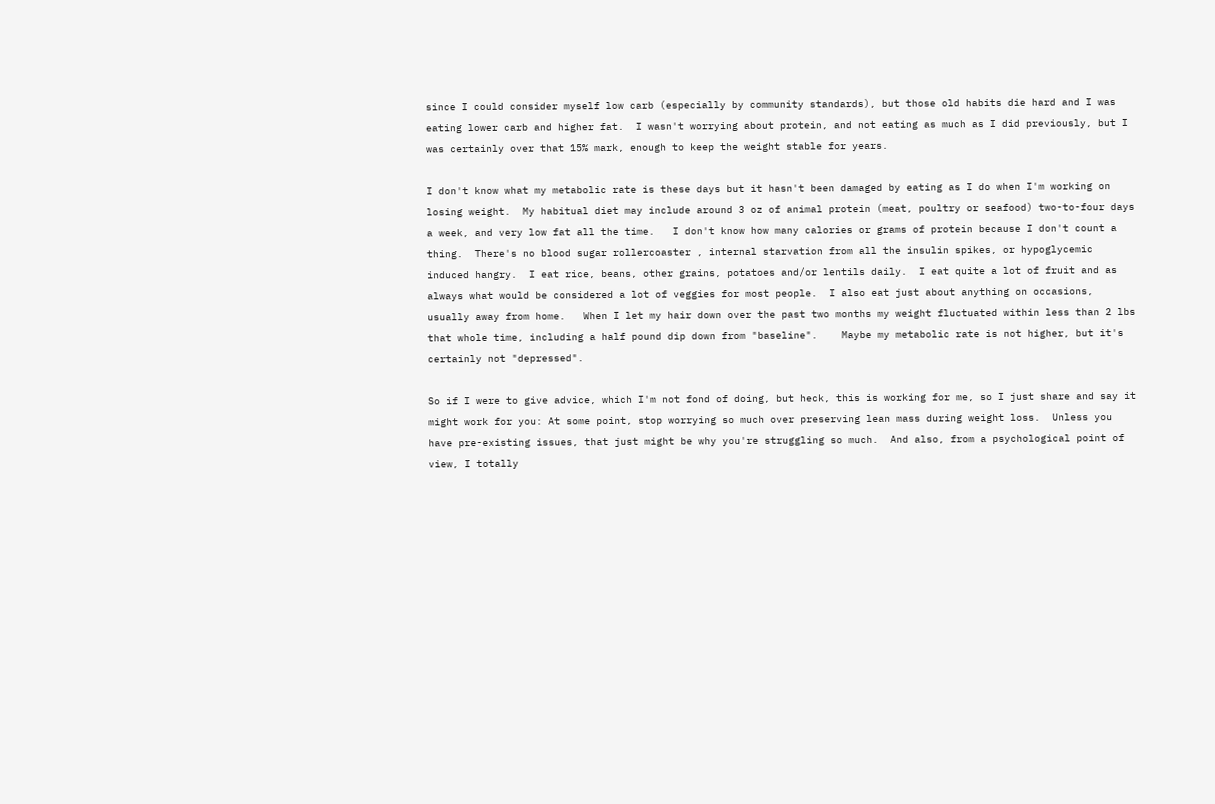since I could consider myself low carb (especially by community standards), but those old habits die hard and I was eating lower carb and higher fat.  I wasn't worrying about protein, and not eating as much as I did previously, but I was certainly over that 15% mark, enough to keep the weight stable for years.

I don't know what my metabolic rate is these days but it hasn't been damaged by eating as I do when I'm working on losing weight.  My habitual diet may include around 3 oz of animal protein (meat, poultry or seafood) two-to-four days a week, and very low fat all the time.   I don't know how many calories or grams of protein because I don't count a thing.  There's no blood sugar rollercoaster , internal starvation from all the insulin spikes, or hypoglycemic induced hangry.  I eat rice, beans, other grains, potatoes and/or lentils daily.  I eat quite a lot of fruit and as always what would be considered a lot of veggies for most people.  I also eat just about anything on occasions, usually away from home.   When I let my hair down over the past two months my weight fluctuated within less than 2 lbs that whole time, including a half pound dip down from "baseline".    Maybe my metabolic rate is not higher, but it's certainly not "depressed".

So if I were to give advice, which I'm not fond of doing, but heck, this is working for me, so I just share and say it might work for you: At some point, stop worrying so much over preserving lean mass during weight loss.  Unless you have pre-existing issues, that just might be why you're struggling so much.  And also, from a psychological point of view, I totally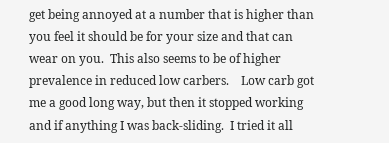get being annoyed at a number that is higher than you feel it should be for your size and that can wear on you.  This also seems to be of higher prevalence in reduced low carbers.    Low carb got me a good long way, but then it stopped working and if anything I was back-sliding.  I tried it all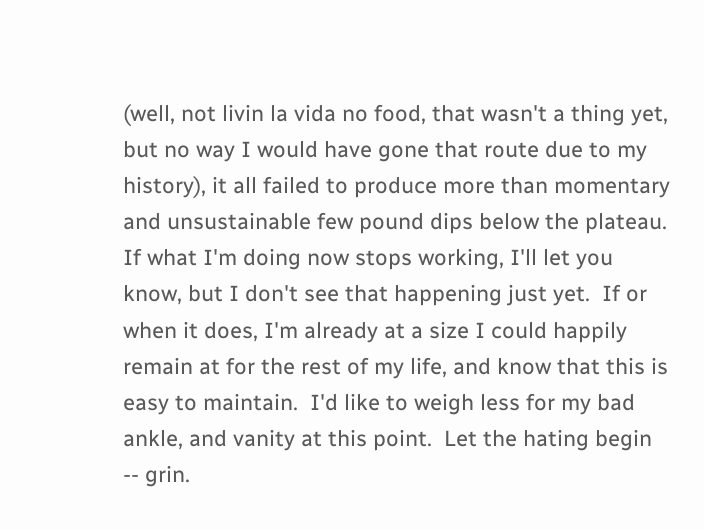(well, not livin la vida no food, that wasn't a thing yet, but no way I would have gone that route due to my history), it all failed to produce more than momentary and unsustainable few pound dips below the plateau.   If what I'm doing now stops working, I'll let you know, but I don't see that happening just yet.  If or when it does, I'm already at a size I could happily remain at for the rest of my life, and know that this is easy to maintain.  I'd like to weigh less for my bad ankle, and vanity at this point.  Let the hating begin -- grin.